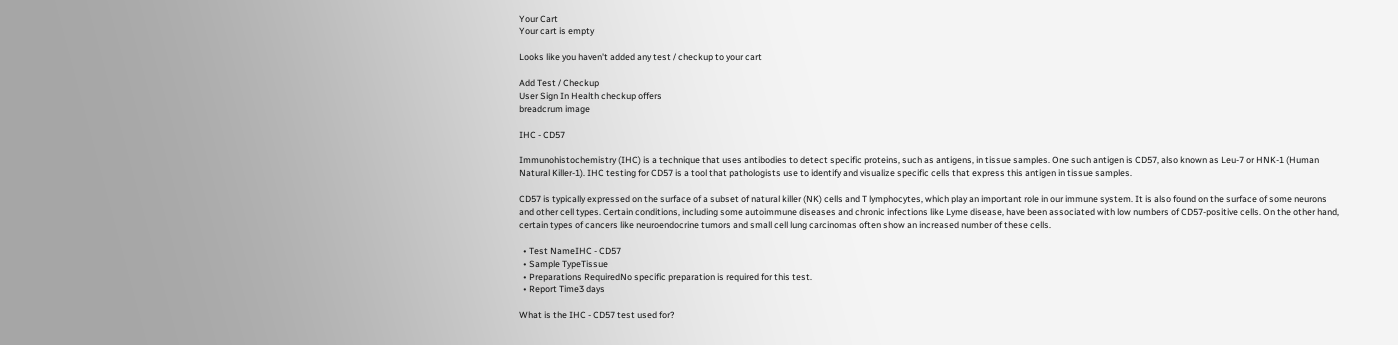Your Cart
Your cart is empty

Looks like you haven't added any test / checkup to your cart

Add Test / Checkup
User Sign In Health checkup offers
breadcrum image

IHC - CD57

Immunohistochemistry (IHC) is a technique that uses antibodies to detect specific proteins, such as antigens, in tissue samples. One such antigen is CD57, also known as Leu-7 or HNK-1 (Human Natural Killer-1). IHC testing for CD57 is a tool that pathologists use to identify and visualize specific cells that express this antigen in tissue samples.

CD57 is typically expressed on the surface of a subset of natural killer (NK) cells and T lymphocytes, which play an important role in our immune system. It is also found on the surface of some neurons and other cell types. Certain conditions, including some autoimmune diseases and chronic infections like Lyme disease, have been associated with low numbers of CD57-positive cells. On the other hand, certain types of cancers like neuroendocrine tumors and small cell lung carcinomas often show an increased number of these cells.

  • Test NameIHC - CD57
  • Sample TypeTissue
  • Preparations RequiredNo specific preparation is required for this test.
  • Report Time3 days

What is the IHC - CD57 test used for?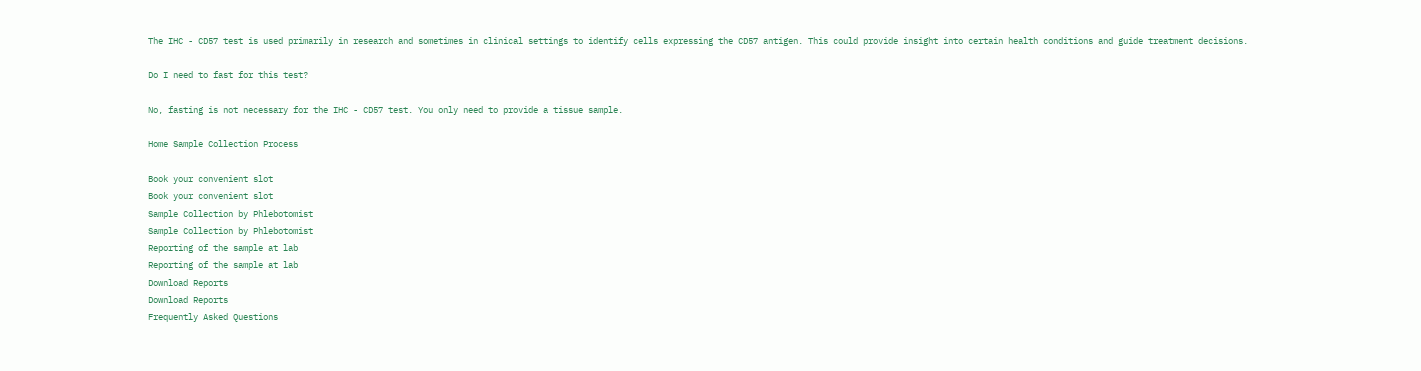The IHC - CD57 test is used primarily in research and sometimes in clinical settings to identify cells expressing the CD57 antigen. This could provide insight into certain health conditions and guide treatment decisions.

Do I need to fast for this test?

No, fasting is not necessary for the IHC - CD57 test. You only need to provide a tissue sample.

Home Sample Collection Process

Book your convenient slot
Book your convenient slot
Sample Collection by Phlebotomist
Sample Collection by Phlebotomist
Reporting of the sample at lab
Reporting of the sample at lab
Download Reports
Download Reports
Frequently Asked Questions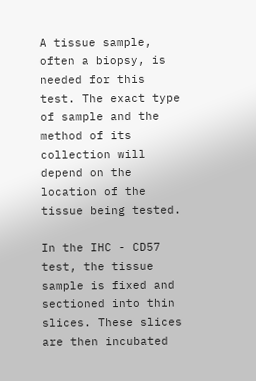A tissue sample, often a biopsy, is needed for this test. The exact type of sample and the method of its collection will depend on the location of the tissue being tested.

In the IHC - CD57 test, the tissue sample is fixed and sectioned into thin slices. These slices are then incubated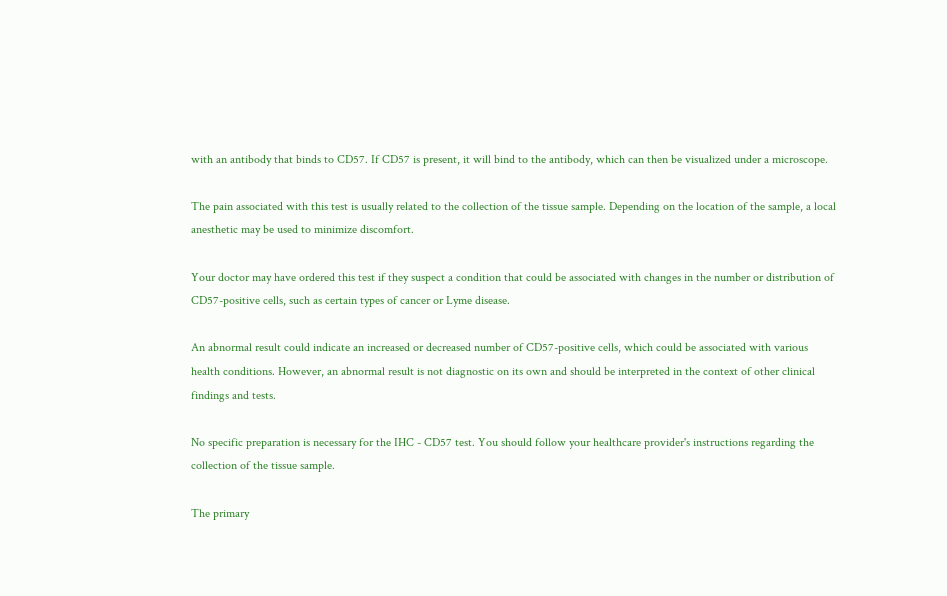with an antibody that binds to CD57. If CD57 is present, it will bind to the antibody, which can then be visualized under a microscope.

The pain associated with this test is usually related to the collection of the tissue sample. Depending on the location of the sample, a local anesthetic may be used to minimize discomfort.

Your doctor may have ordered this test if they suspect a condition that could be associated with changes in the number or distribution of CD57-positive cells, such as certain types of cancer or Lyme disease.

An abnormal result could indicate an increased or decreased number of CD57-positive cells, which could be associated with various health conditions. However, an abnormal result is not diagnostic on its own and should be interpreted in the context of other clinical findings and tests.

No specific preparation is necessary for the IHC - CD57 test. You should follow your healthcare provider's instructions regarding the collection of the tissue sample.

The primary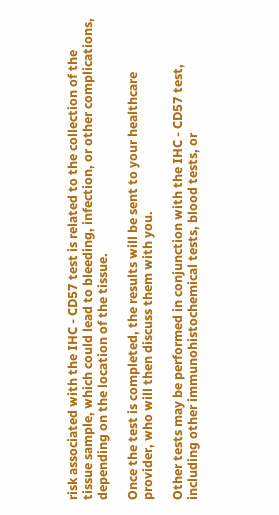risk associated with the IHC - CD57 test is related to the collection of the tissue sample, which could lead to bleeding, infection, or other complications, depending on the location of the tissue.

Once the test is completed, the results will be sent to your healthcare provider, who will then discuss them with you.

Other tests may be performed in conjunction with the IHC - CD57 test, including other immunohistochemical tests, blood tests, or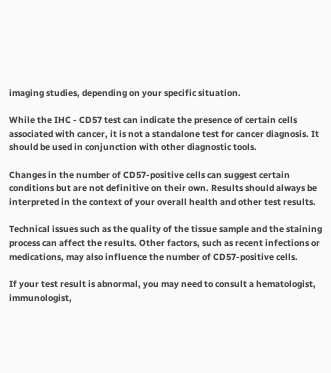imaging studies, depending on your specific situation.

While the IHC - CD57 test can indicate the presence of certain cells associated with cancer, it is not a standalone test for cancer diagnosis. It should be used in conjunction with other diagnostic tools.

Changes in the number of CD57-positive cells can suggest certain conditions but are not definitive on their own. Results should always be interpreted in the context of your overall health and other test results.

Technical issues such as the quality of the tissue sample and the staining process can affect the results. Other factors, such as recent infections or medications, may also influence the number of CD57-positive cells.

If your test result is abnormal, you may need to consult a hematologist, immunologist,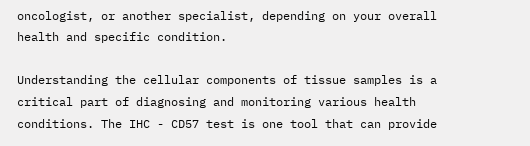oncologist, or another specialist, depending on your overall health and specific condition.

Understanding the cellular components of tissue samples is a critical part of diagnosing and monitoring various health conditions. The IHC - CD57 test is one tool that can provide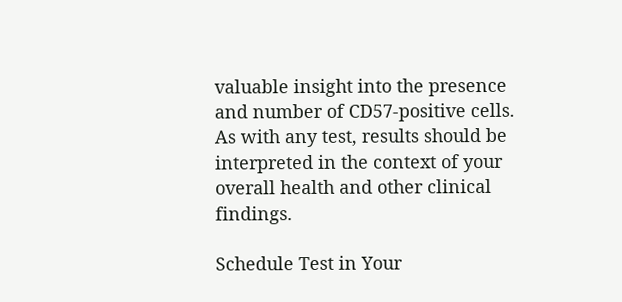valuable insight into the presence and number of CD57-positive cells. As with any test, results should be interpreted in the context of your overall health and other clinical findings.

Schedule Test in Your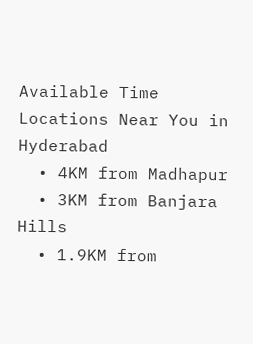Available Time
Locations Near You in Hyderabad
  • 4KM from Madhapur
  • 3KM from Banjara Hills
  • 1.9KM from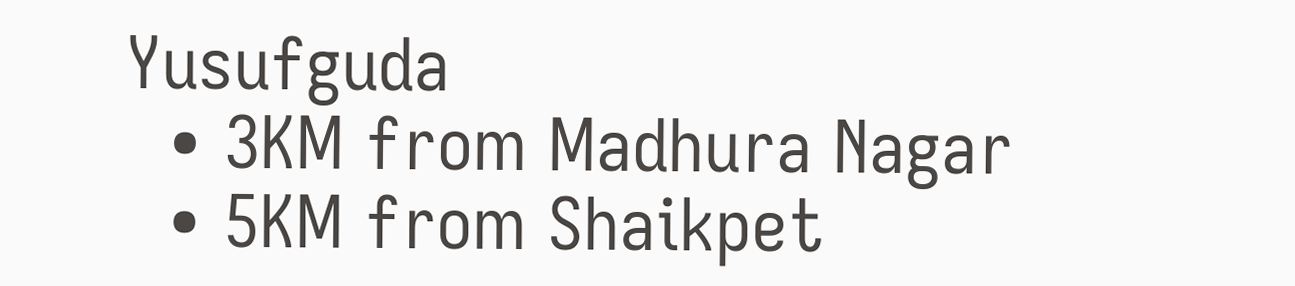Yusufguda
  • 3KM from Madhura Nagar
  • 5KM from Shaikpet